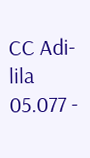CC Adi-lila 05.077 -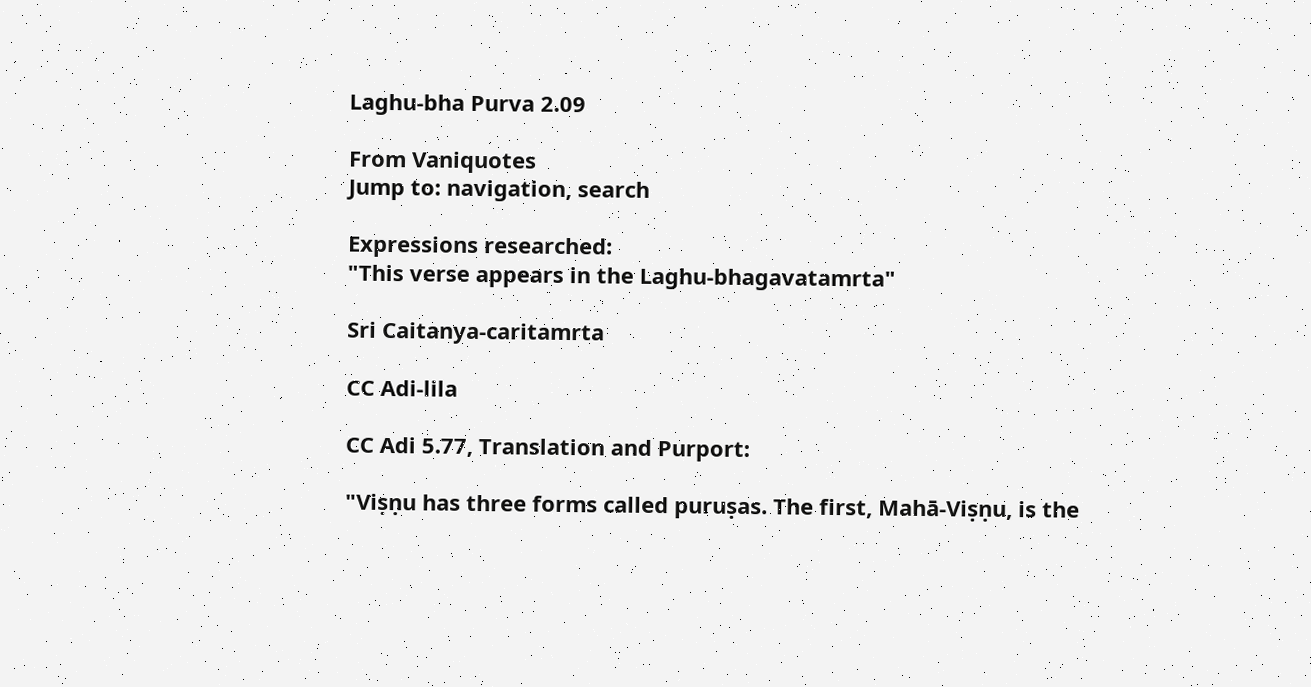Laghu-bha Purva 2.09

From Vaniquotes
Jump to: navigation, search

Expressions researched:
"This verse appears in the Laghu-bhagavatamrta"

Sri Caitanya-caritamrta

CC Adi-lila

CC Adi 5.77, Translation and Purport:

"Viṣṇu has three forms called puruṣas. The first, Mahā-Viṣṇu, is the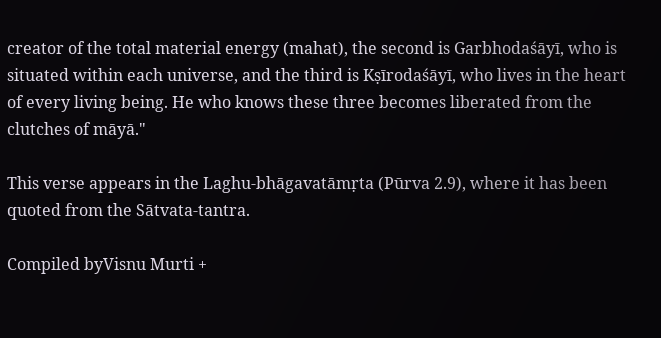creator of the total material energy (mahat), the second is Garbhodaśāyī, who is situated within each universe, and the third is Kṣīrodaśāyī, who lives in the heart of every living being. He who knows these three becomes liberated from the clutches of māyā."

This verse appears in the Laghu-bhāgavatāmṛta (Pūrva 2.9), where it has been quoted from the Sātvata-tantra.

Compiled byVisnu Murti +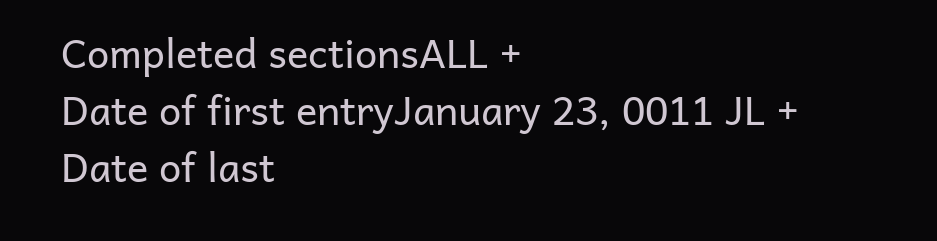Completed sectionsALL +
Date of first entryJanuary 23, 0011 JL +
Date of last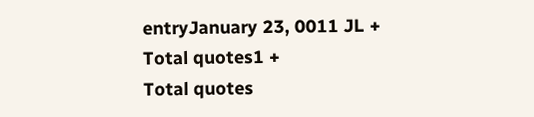entryJanuary 23, 0011 JL +
Total quotes1 +
Total quotes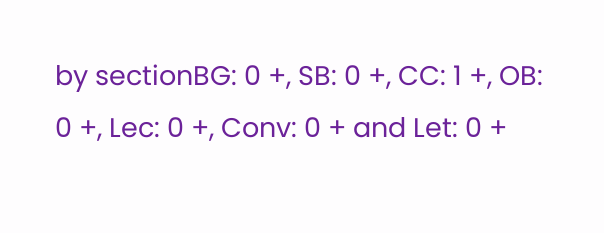by sectionBG: 0 +, SB: 0 +, CC: 1 +, OB: 0 +, Lec: 0 +, Conv: 0 + and Let: 0 +